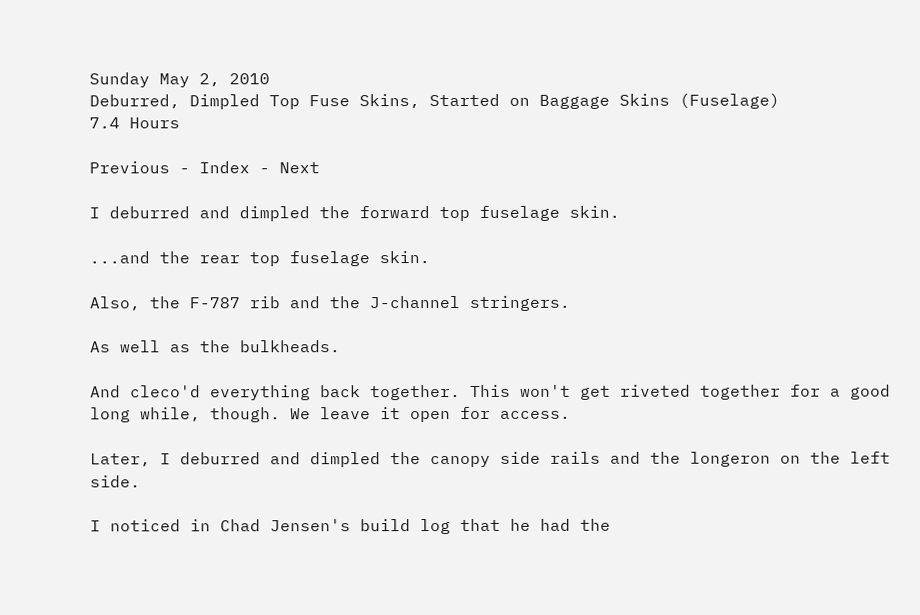Sunday May 2, 2010
Deburred, Dimpled Top Fuse Skins, Started on Baggage Skins (Fuselage)
7.4 Hours

Previous - Index - Next

I deburred and dimpled the forward top fuselage skin.

...and the rear top fuselage skin.

Also, the F-787 rib and the J-channel stringers.

As well as the bulkheads.

And cleco'd everything back together. This won't get riveted together for a good long while, though. We leave it open for access.

Later, I deburred and dimpled the canopy side rails and the longeron on the left side.

I noticed in Chad Jensen's build log that he had the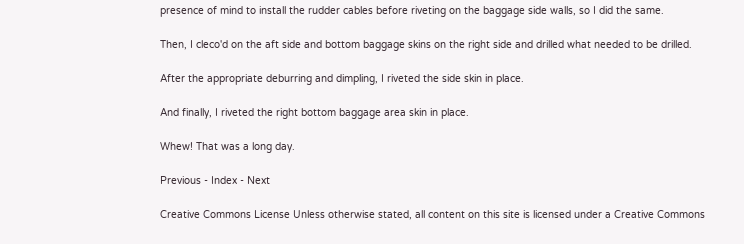presence of mind to install the rudder cables before riveting on the baggage side walls, so I did the same.

Then, I cleco'd on the aft side and bottom baggage skins on the right side and drilled what needed to be drilled.

After the appropriate deburring and dimpling, I riveted the side skin in place.

And finally, I riveted the right bottom baggage area skin in place.

Whew! That was a long day.

Previous - Index - Next

Creative Commons License Unless otherwise stated, all content on this site is licensed under a Creative Commons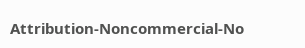Attribution-Noncommercial-No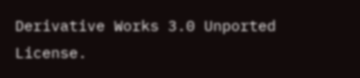Derivative Works 3.0 Unported License.